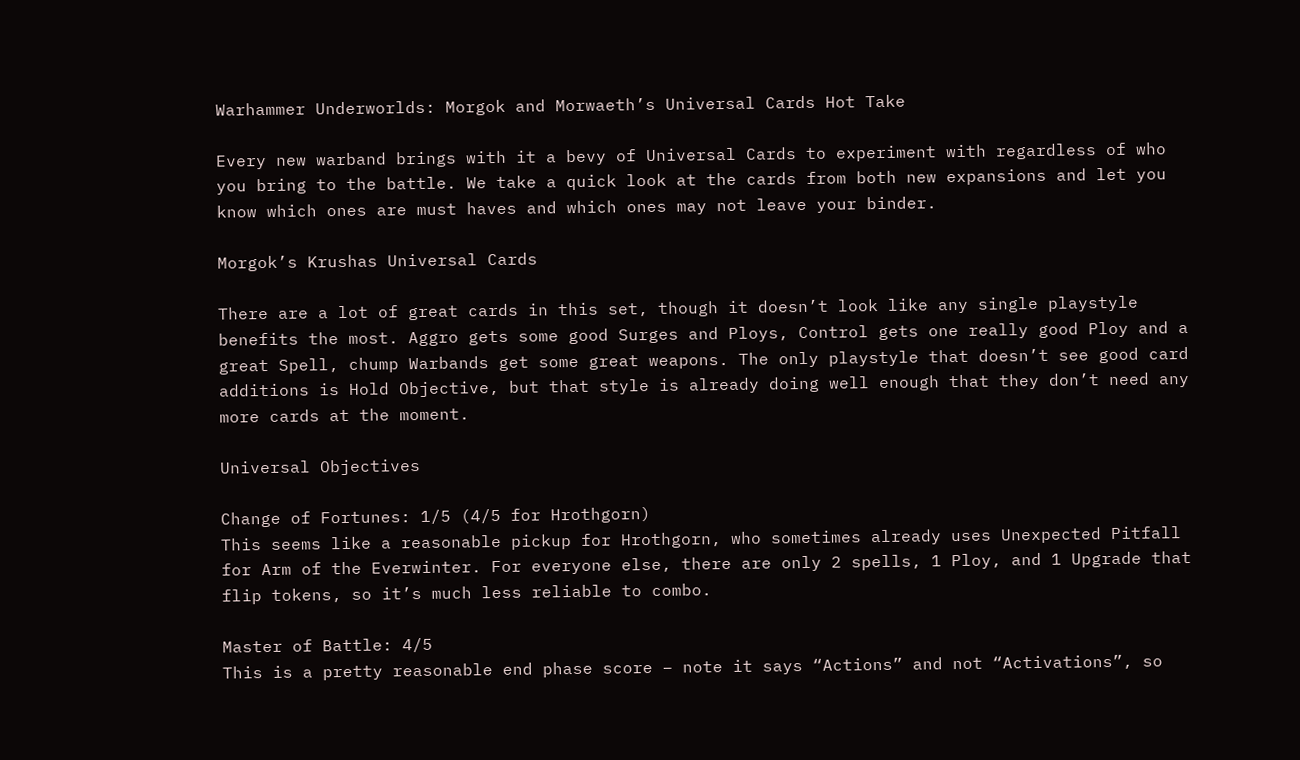Warhammer Underworlds: Morgok and Morwaeth’s Universal Cards Hot Take

Every new warband brings with it a bevy of Universal Cards to experiment with regardless of who you bring to the battle. We take a quick look at the cards from both new expansions and let you know which ones are must haves and which ones may not leave your binder.

Morgok’s Krushas Universal Cards

There are a lot of great cards in this set, though it doesn’t look like any single playstyle benefits the most. Aggro gets some good Surges and Ploys, Control gets one really good Ploy and a great Spell, chump Warbands get some great weapons. The only playstyle that doesn’t see good card additions is Hold Objective, but that style is already doing well enough that they don’t need any more cards at the moment.

Universal Objectives

Change of Fortunes: 1/5 (4/5 for Hrothgorn)
This seems like a reasonable pickup for Hrothgorn, who sometimes already uses Unexpected Pitfall for Arm of the Everwinter. For everyone else, there are only 2 spells, 1 Ploy, and 1 Upgrade that flip tokens, so it’s much less reliable to combo.

Master of Battle: 4/5
This is a pretty reasonable end phase score – note it says “Actions” and not “Activations”, so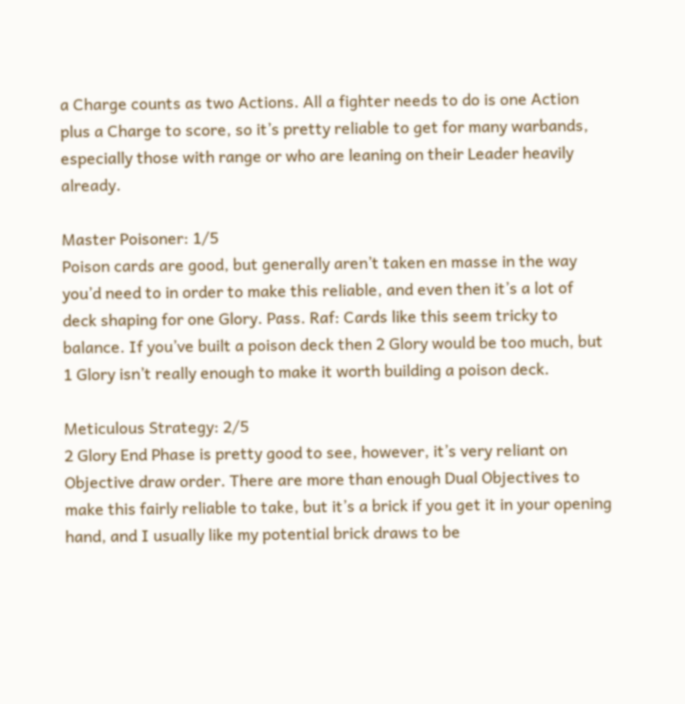a Charge counts as two Actions. All a fighter needs to do is one Action plus a Charge to score, so it’s pretty reliable to get for many warbands, especially those with range or who are leaning on their Leader heavily already.

Master Poisoner: 1/5
Poison cards are good, but generally aren’t taken en masse in the way you’d need to in order to make this reliable, and even then it’s a lot of deck shaping for one Glory. Pass. Raf: Cards like this seem tricky to balance. If you’ve built a poison deck then 2 Glory would be too much, but 1 Glory isn’t really enough to make it worth building a poison deck.

Meticulous Strategy: 2/5
2 Glory End Phase is pretty good to see, however, it’s very reliant on Objective draw order. There are more than enough Dual Objectives to make this fairly reliable to take, but it’s a brick if you get it in your opening hand, and I usually like my potential brick draws to be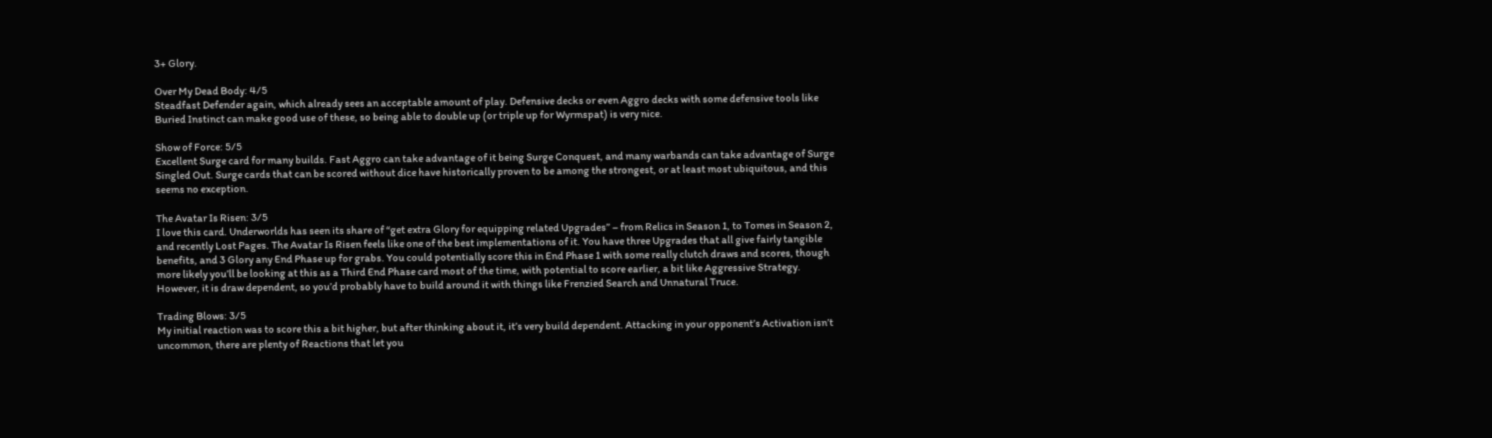3+ Glory.

Over My Dead Body: 4/5
Steadfast Defender again, which already sees an acceptable amount of play. Defensive decks or even Aggro decks with some defensive tools like Buried Instinct can make good use of these, so being able to double up (or triple up for Wyrmspat) is very nice.

Show of Force: 5/5
Excellent Surge card for many builds. Fast Aggro can take advantage of it being Surge Conquest, and many warbands can take advantage of Surge Singled Out. Surge cards that can be scored without dice have historically proven to be among the strongest, or at least most ubiquitous, and this seems no exception.

The Avatar Is Risen: 3/5
I love this card. Underworlds has seen its share of “get extra Glory for equipping related Upgrades” – from Relics in Season 1, to Tomes in Season 2, and recently Lost Pages. The Avatar Is Risen feels like one of the best implementations of it. You have three Upgrades that all give fairly tangible benefits, and 3 Glory any End Phase up for grabs. You could potentially score this in End Phase 1 with some really clutch draws and scores, though more likely you’ll be looking at this as a Third End Phase card most of the time, with potential to score earlier, a bit like Aggressive Strategy. However, it is draw dependent, so you’d probably have to build around it with things like Frenzied Search and Unnatural Truce.

Trading Blows: 3/5
My initial reaction was to score this a bit higher, but after thinking about it, it’s very build dependent. Attacking in your opponent’s Activation isn’t uncommon, there are plenty of Reactions that let you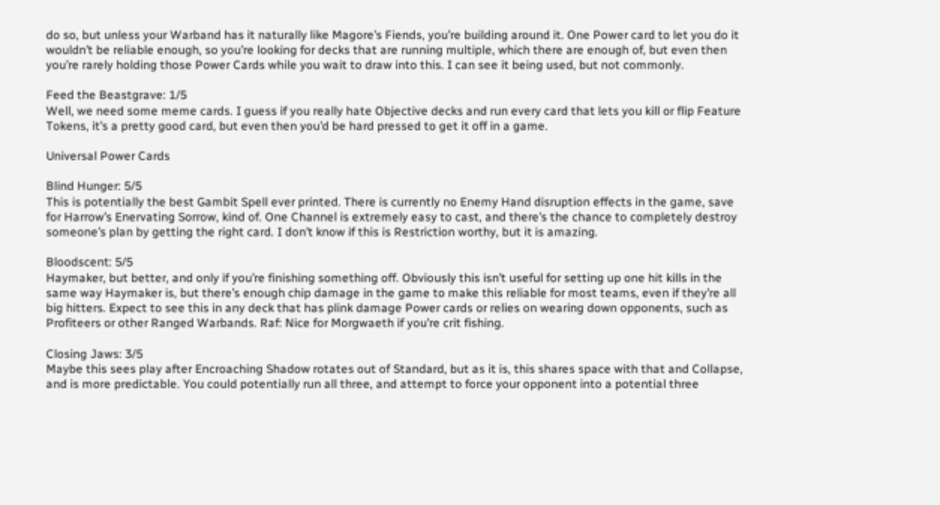do so, but unless your Warband has it naturally like Magore’s Fiends, you’re building around it. One Power card to let you do it wouldn’t be reliable enough, so you’re looking for decks that are running multiple, which there are enough of, but even then you’re rarely holding those Power Cards while you wait to draw into this. I can see it being used, but not commonly.

Feed the Beastgrave: 1/5
Well, we need some meme cards. I guess if you really hate Objective decks and run every card that lets you kill or flip Feature Tokens, it’s a pretty good card, but even then you’d be hard pressed to get it off in a game.

Universal Power Cards

Blind Hunger: 5/5
This is potentially the best Gambit Spell ever printed. There is currently no Enemy Hand disruption effects in the game, save for Harrow’s Enervating Sorrow, kind of. One Channel is extremely easy to cast, and there’s the chance to completely destroy someone’s plan by getting the right card. I don’t know if this is Restriction worthy, but it is amazing.

Bloodscent: 5/5
Haymaker, but better, and only if you’re finishing something off. Obviously this isn’t useful for setting up one hit kills in the same way Haymaker is, but there’s enough chip damage in the game to make this reliable for most teams, even if they’re all big hitters. Expect to see this in any deck that has plink damage Power cards or relies on wearing down opponents, such as Profiteers or other Ranged Warbands. Raf: Nice for Morgwaeth if you’re crit fishing.

Closing Jaws: 3/5
Maybe this sees play after Encroaching Shadow rotates out of Standard, but as it is, this shares space with that and Collapse, and is more predictable. You could potentially run all three, and attempt to force your opponent into a potential three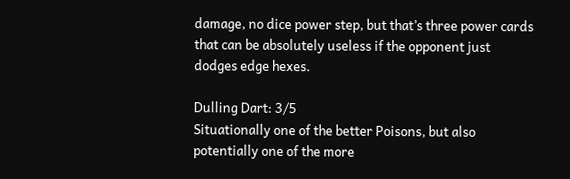damage, no dice power step, but that’s three power cards that can be absolutely useless if the opponent just dodges edge hexes.

Dulling Dart: 3/5
Situationally one of the better Poisons, but also potentially one of the more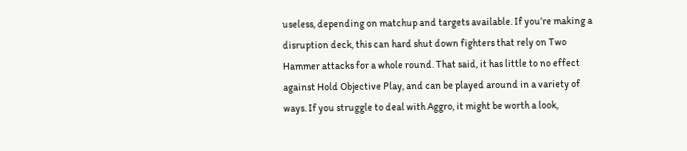useless, depending on matchup and targets available. If you’re making a disruption deck, this can hard shut down fighters that rely on Two Hammer attacks for a whole round. That said, it has little to no effect against Hold Objective Play, and can be played around in a variety of ways. If you struggle to deal with Aggro, it might be worth a look,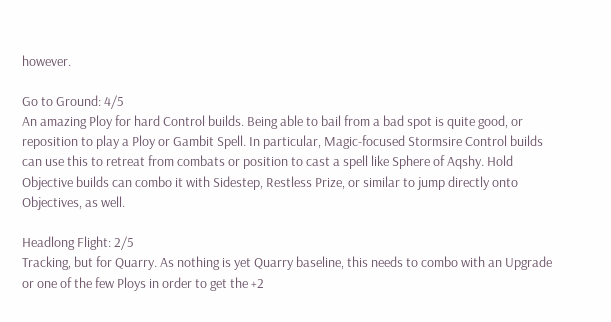however.

Go to Ground: 4/5
An amazing Ploy for hard Control builds. Being able to bail from a bad spot is quite good, or reposition to play a Ploy or Gambit Spell. In particular, Magic-focused Stormsire Control builds can use this to retreat from combats or position to cast a spell like Sphere of Aqshy. Hold Objective builds can combo it with Sidestep, Restless Prize, or similar to jump directly onto Objectives, as well.

Headlong Flight: 2/5
Tracking, but for Quarry. As nothing is yet Quarry baseline, this needs to combo with an Upgrade or one of the few Ploys in order to get the +2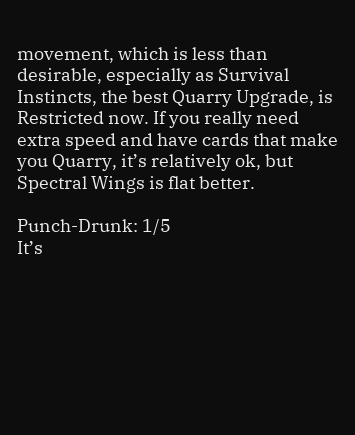movement, which is less than desirable, especially as Survival Instincts, the best Quarry Upgrade, is Restricted now. If you really need extra speed and have cards that make you Quarry, it’s relatively ok, but Spectral Wings is flat better.

Punch-Drunk: 1/5
It’s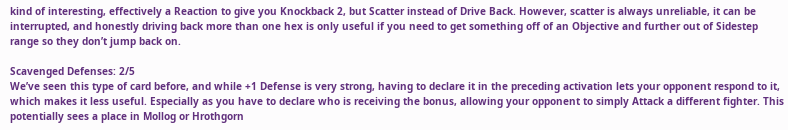kind of interesting, effectively a Reaction to give you Knockback 2, but Scatter instead of Drive Back. However, scatter is always unreliable, it can be interrupted, and honestly driving back more than one hex is only useful if you need to get something off of an Objective and further out of Sidestep range so they don’t jump back on.

Scavenged Defenses: 2/5
We’ve seen this type of card before, and while +1 Defense is very strong, having to declare it in the preceding activation lets your opponent respond to it, which makes it less useful. Especially as you have to declare who is receiving the bonus, allowing your opponent to simply Attack a different fighter. This potentially sees a place in Mollog or Hrothgorn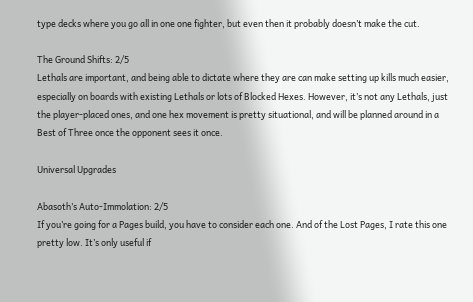type decks where you go all in one one fighter, but even then it probably doesn’t make the cut.

The Ground Shifts: 2/5
Lethals are important, and being able to dictate where they are can make setting up kills much easier, especially on boards with existing Lethals or lots of Blocked Hexes. However, it’s not any Lethals, just the player-placed ones, and one hex movement is pretty situational, and will be planned around in a Best of Three once the opponent sees it once.

Universal Upgrades

Abasoth’s Auto-Immolation: 2/5
If you’re going for a Pages build, you have to consider each one. And of the Lost Pages, I rate this one pretty low. It’s only useful if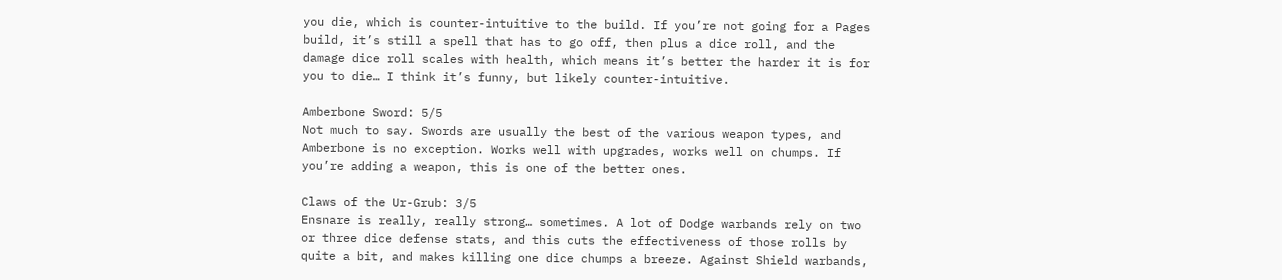you die, which is counter-intuitive to the build. If you’re not going for a Pages build, it’s still a spell that has to go off, then plus a dice roll, and the damage dice roll scales with health, which means it’s better the harder it is for you to die… I think it’s funny, but likely counter-intuitive.

Amberbone Sword: 5/5
Not much to say. Swords are usually the best of the various weapon types, and Amberbone is no exception. Works well with upgrades, works well on chumps. If you’re adding a weapon, this is one of the better ones.

Claws of the Ur-Grub: 3/5
Ensnare is really, really strong… sometimes. A lot of Dodge warbands rely on two or three dice defense stats, and this cuts the effectiveness of those rolls by quite a bit, and makes killing one dice chumps a breeze. Against Shield warbands,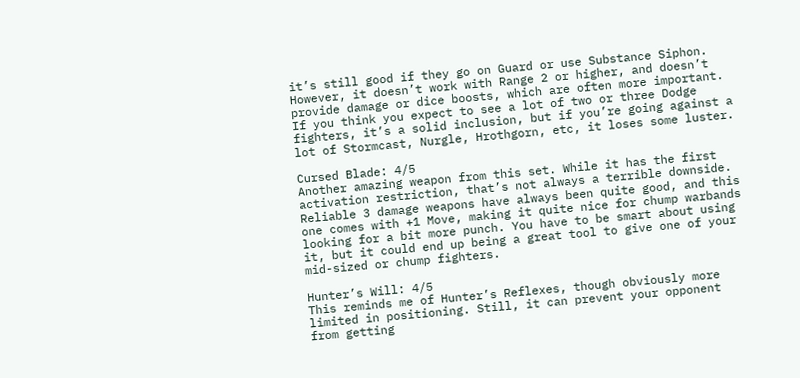it’s still good if they go on Guard or use Substance Siphon. However, it doesn’t work with Range 2 or higher, and doesn’t provide damage or dice boosts, which are often more important. If you think you expect to see a lot of two or three Dodge fighters, it’s a solid inclusion, but if you’re going against a lot of Stormcast, Nurgle, Hrothgorn, etc, it loses some luster.

Cursed Blade: 4/5
Another amazing weapon from this set. While it has the first activation restriction, that’s not always a terrible downside. Reliable 3 damage weapons have always been quite good, and this one comes with +1 Move, making it quite nice for chump warbands looking for a bit more punch. You have to be smart about using it, but it could end up being a great tool to give one of your mid-sized or chump fighters.

Hunter’s Will: 4/5
This reminds me of Hunter’s Reflexes, though obviously more limited in positioning. Still, it can prevent your opponent from getting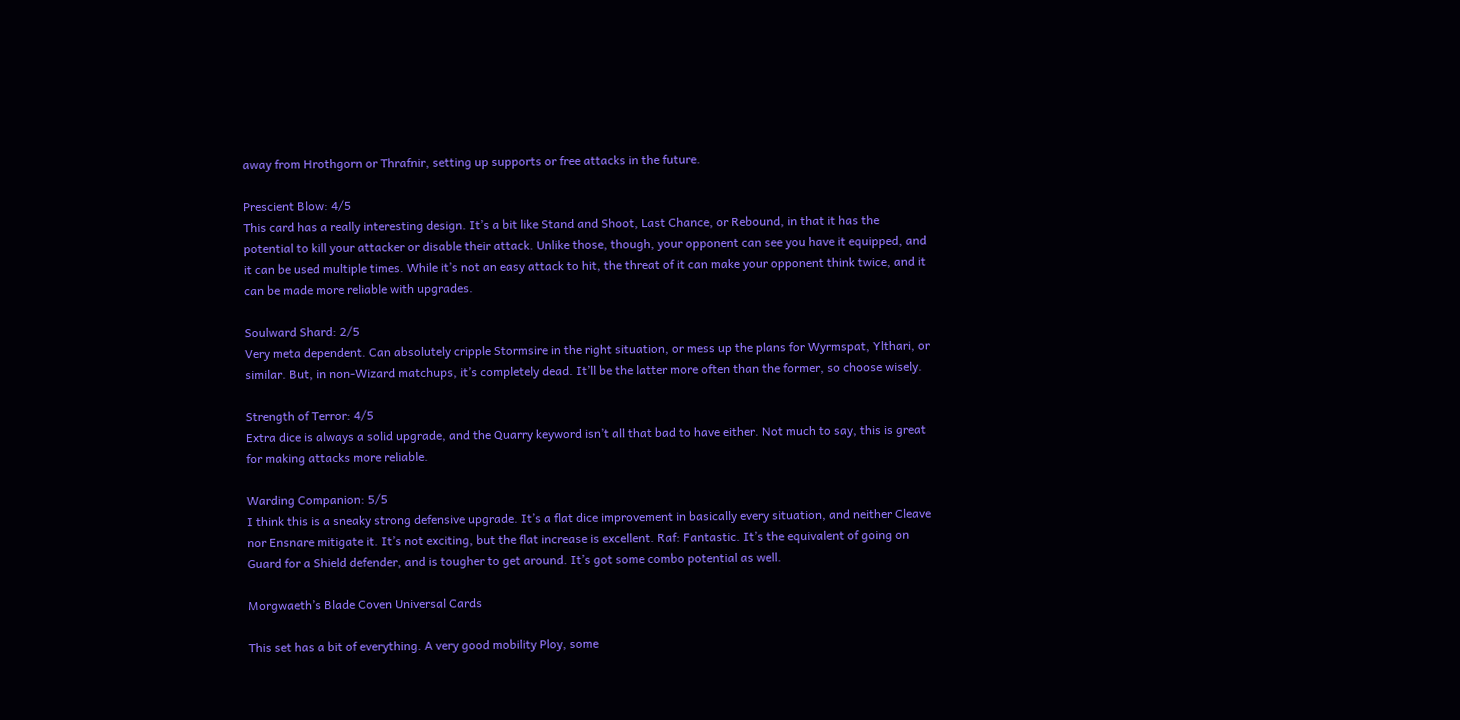away from Hrothgorn or Thrafnir, setting up supports or free attacks in the future.

Prescient Blow: 4/5
This card has a really interesting design. It’s a bit like Stand and Shoot, Last Chance, or Rebound, in that it has the potential to kill your attacker or disable their attack. Unlike those, though, your opponent can see you have it equipped, and it can be used multiple times. While it’s not an easy attack to hit, the threat of it can make your opponent think twice, and it can be made more reliable with upgrades.

Soulward Shard: 2/5
Very meta dependent. Can absolutely cripple Stormsire in the right situation, or mess up the plans for Wyrmspat, Ylthari, or similar. But, in non-Wizard matchups, it’s completely dead. It’ll be the latter more often than the former, so choose wisely.

Strength of Terror: 4/5
Extra dice is always a solid upgrade, and the Quarry keyword isn’t all that bad to have either. Not much to say, this is great for making attacks more reliable.

Warding Companion: 5/5
I think this is a sneaky strong defensive upgrade. It’s a flat dice improvement in basically every situation, and neither Cleave nor Ensnare mitigate it. It’s not exciting, but the flat increase is excellent. Raf: Fantastic. It’s the equivalent of going on Guard for a Shield defender, and is tougher to get around. It’s got some combo potential as well.

Morgwaeth’s Blade Coven Universal Cards

This set has a bit of everything. A very good mobility Ploy, some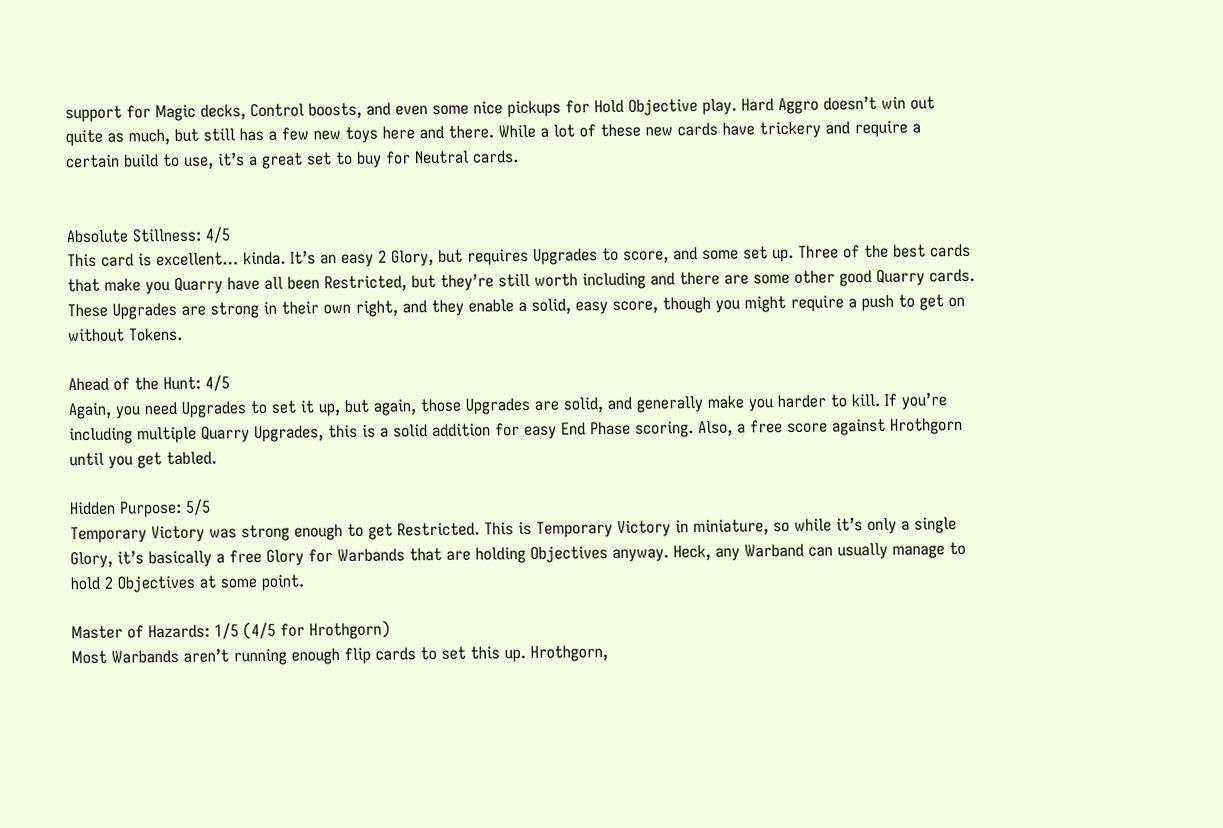support for Magic decks, Control boosts, and even some nice pickups for Hold Objective play. Hard Aggro doesn’t win out quite as much, but still has a few new toys here and there. While a lot of these new cards have trickery and require a certain build to use, it’s a great set to buy for Neutral cards.


Absolute Stillness: 4/5
This card is excellent… kinda. It’s an easy 2 Glory, but requires Upgrades to score, and some set up. Three of the best cards that make you Quarry have all been Restricted, but they’re still worth including and there are some other good Quarry cards. These Upgrades are strong in their own right, and they enable a solid, easy score, though you might require a push to get on without Tokens.

Ahead of the Hunt: 4/5
Again, you need Upgrades to set it up, but again, those Upgrades are solid, and generally make you harder to kill. If you’re including multiple Quarry Upgrades, this is a solid addition for easy End Phase scoring. Also, a free score against Hrothgorn until you get tabled.

Hidden Purpose: 5/5
Temporary Victory was strong enough to get Restricted. This is Temporary Victory in miniature, so while it’s only a single Glory, it’s basically a free Glory for Warbands that are holding Objectives anyway. Heck, any Warband can usually manage to hold 2 Objectives at some point.

Master of Hazards: 1/5 (4/5 for Hrothgorn)
Most Warbands aren’t running enough flip cards to set this up. Hrothgorn,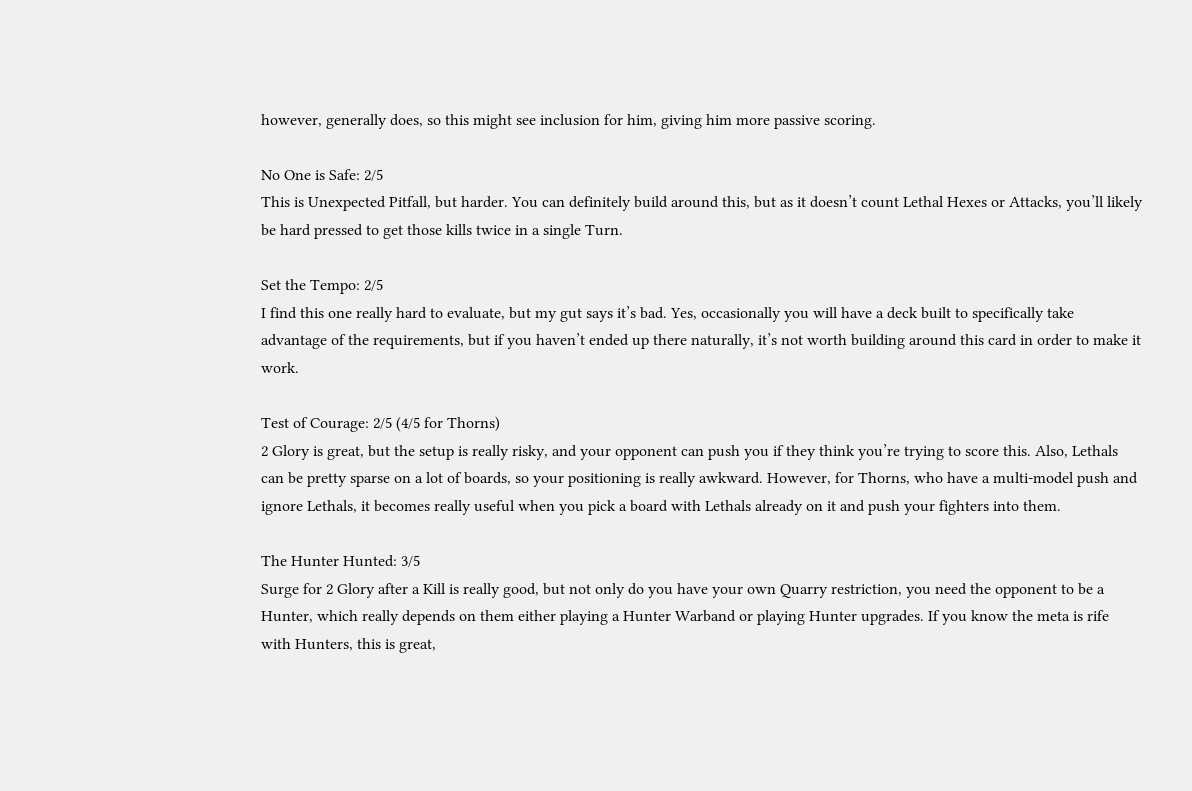however, generally does, so this might see inclusion for him, giving him more passive scoring.

No One is Safe: 2/5
This is Unexpected Pitfall, but harder. You can definitely build around this, but as it doesn’t count Lethal Hexes or Attacks, you’ll likely be hard pressed to get those kills twice in a single Turn.

Set the Tempo: 2/5
I find this one really hard to evaluate, but my gut says it’s bad. Yes, occasionally you will have a deck built to specifically take advantage of the requirements, but if you haven’t ended up there naturally, it’s not worth building around this card in order to make it work.

Test of Courage: 2/5 (4/5 for Thorns)
2 Glory is great, but the setup is really risky, and your opponent can push you if they think you’re trying to score this. Also, Lethals can be pretty sparse on a lot of boards, so your positioning is really awkward. However, for Thorns, who have a multi-model push and ignore Lethals, it becomes really useful when you pick a board with Lethals already on it and push your fighters into them.

The Hunter Hunted: 3/5
Surge for 2 Glory after a Kill is really good, but not only do you have your own Quarry restriction, you need the opponent to be a Hunter, which really depends on them either playing a Hunter Warband or playing Hunter upgrades. If you know the meta is rife with Hunters, this is great,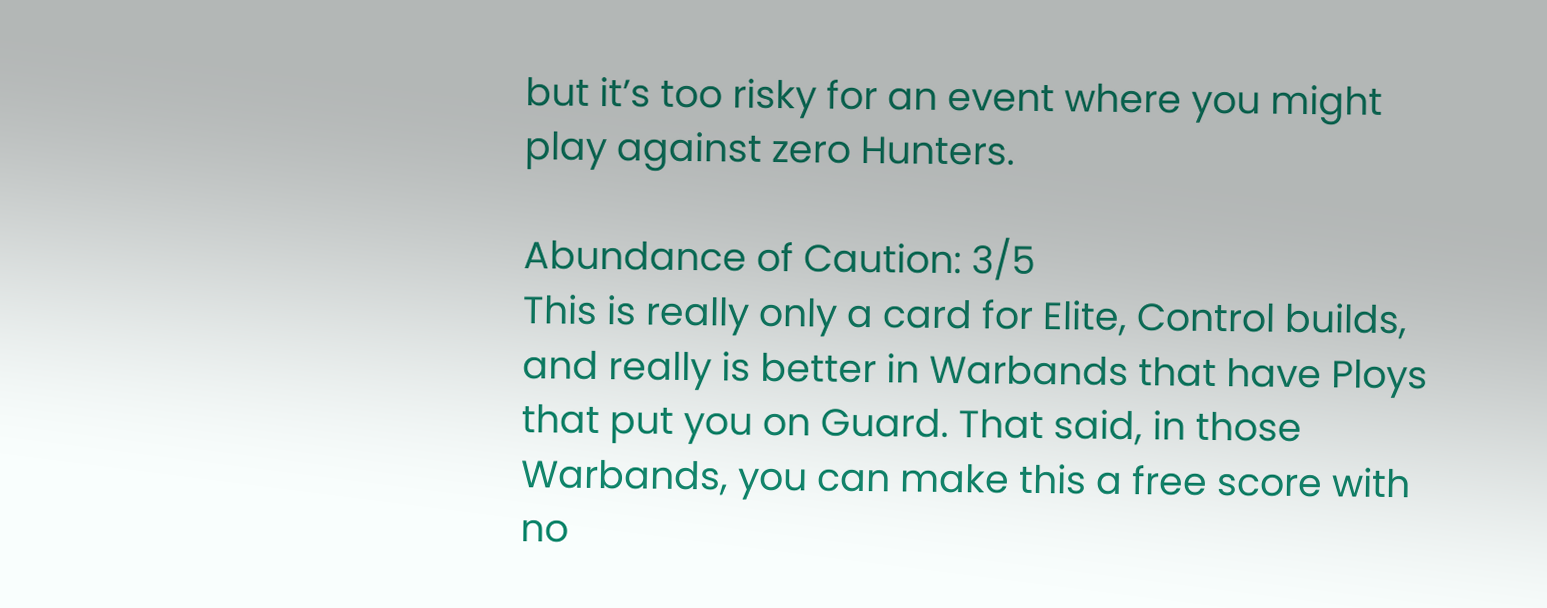but it’s too risky for an event where you might play against zero Hunters.

Abundance of Caution: 3/5
This is really only a card for Elite, Control builds, and really is better in Warbands that have Ploys that put you on Guard. That said, in those Warbands, you can make this a free score with no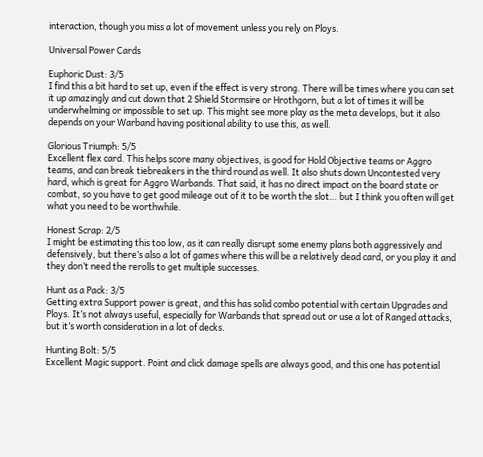interaction, though you miss a lot of movement unless you rely on Ploys.

Universal Power Cards

Euphoric Dust: 3/5
I find this a bit hard to set up, even if the effect is very strong. There will be times where you can set it up amazingly and cut down that 2 Shield Stormsire or Hrothgorn, but a lot of times it will be underwhelming or impossible to set up. This might see more play as the meta develops, but it also depends on your Warband having positional ability to use this, as well.

Glorious Triumph: 5/5
Excellent flex card. This helps score many objectives, is good for Hold Objective teams or Aggro teams, and can break tiebreakers in the third round as well. It also shuts down Uncontested very hard, which is great for Aggro Warbands. That said, it has no direct impact on the board state or combat, so you have to get good mileage out of it to be worth the slot… but I think you often will get what you need to be worthwhile.

Honest Scrap: 2/5
I might be estimating this too low, as it can really disrupt some enemy plans both aggressively and defensively, but there’s also a lot of games where this will be a relatively dead card, or you play it and they don’t need the rerolls to get multiple successes.

Hunt as a Pack: 3/5
Getting extra Support power is great, and this has solid combo potential with certain Upgrades and Ploys. It’s not always useful, especially for Warbands that spread out or use a lot of Ranged attacks, but it’s worth consideration in a lot of decks.

Hunting Bolt: 5/5
Excellent Magic support. Point and click damage spells are always good, and this one has potential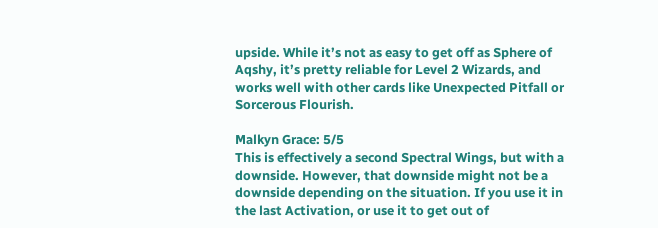upside. While it’s not as easy to get off as Sphere of Aqshy, it’s pretty reliable for Level 2 Wizards, and works well with other cards like Unexpected Pitfall or Sorcerous Flourish.

Malkyn Grace: 5/5
This is effectively a second Spectral Wings, but with a downside. However, that downside might not be a downside depending on the situation. If you use it in the last Activation, or use it to get out of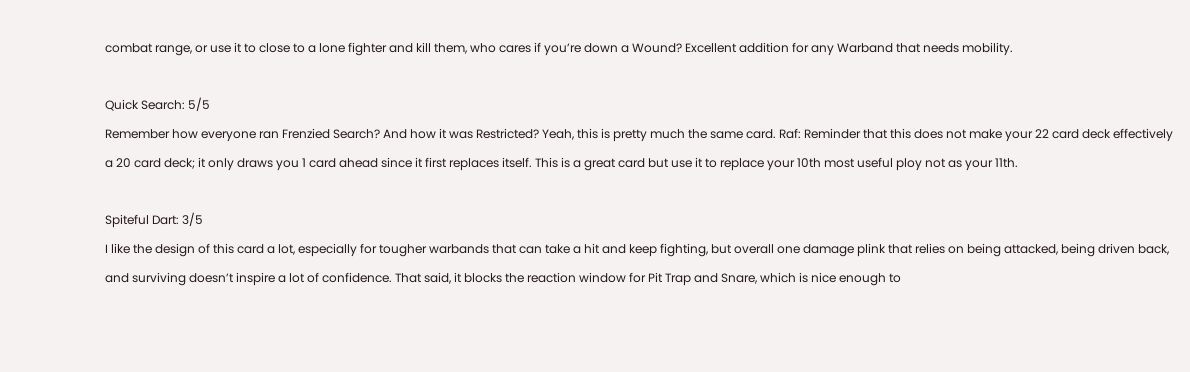combat range, or use it to close to a lone fighter and kill them, who cares if you’re down a Wound? Excellent addition for any Warband that needs mobility.

Quick Search: 5/5
Remember how everyone ran Frenzied Search? And how it was Restricted? Yeah, this is pretty much the same card. Raf: Reminder that this does not make your 22 card deck effectively a 20 card deck; it only draws you 1 card ahead since it first replaces itself. This is a great card but use it to replace your 10th most useful ploy not as your 11th.

Spiteful Dart: 3/5
I like the design of this card a lot, especially for tougher warbands that can take a hit and keep fighting, but overall one damage plink that relies on being attacked, being driven back, and surviving doesn’t inspire a lot of confidence. That said, it blocks the reaction window for Pit Trap and Snare, which is nice enough to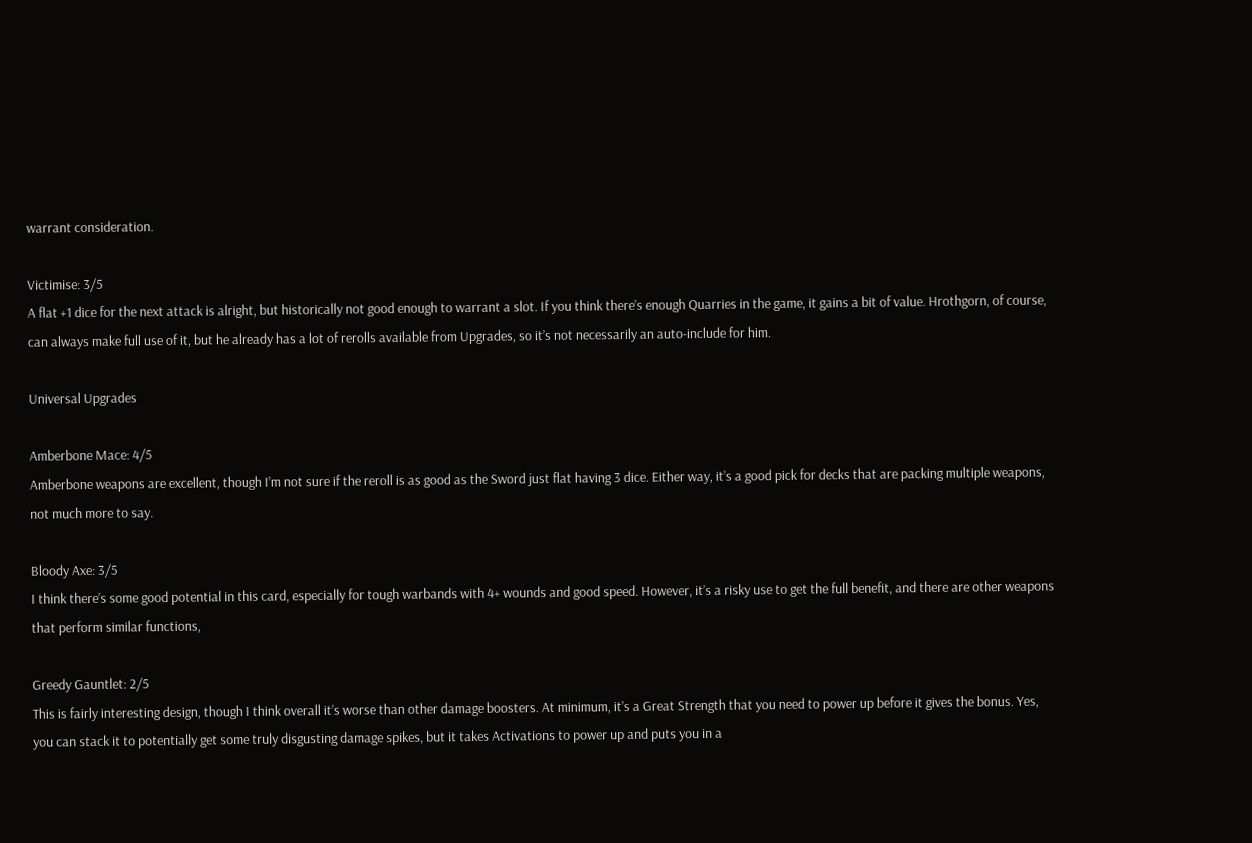warrant consideration.

Victimise: 3/5
A flat +1 dice for the next attack is alright, but historically not good enough to warrant a slot. If you think there’s enough Quarries in the game, it gains a bit of value. Hrothgorn, of course, can always make full use of it, but he already has a lot of rerolls available from Upgrades, so it’s not necessarily an auto-include for him.

Universal Upgrades

Amberbone Mace: 4/5
Amberbone weapons are excellent, though I’m not sure if the reroll is as good as the Sword just flat having 3 dice. Either way, it’s a good pick for decks that are packing multiple weapons, not much more to say.

Bloody Axe: 3/5
I think there’s some good potential in this card, especially for tough warbands with 4+ wounds and good speed. However, it’s a risky use to get the full benefit, and there are other weapons that perform similar functions,

Greedy Gauntlet: 2/5
This is fairly interesting design, though I think overall it’s worse than other damage boosters. At minimum, it’s a Great Strength that you need to power up before it gives the bonus. Yes, you can stack it to potentially get some truly disgusting damage spikes, but it takes Activations to power up and puts you in a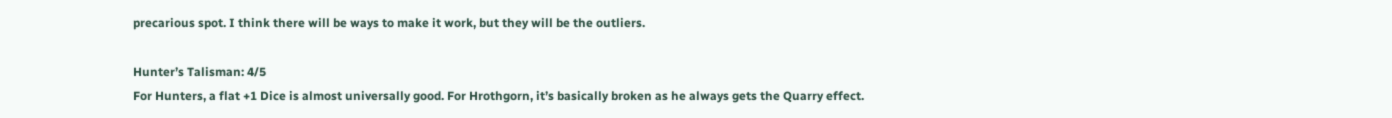precarious spot. I think there will be ways to make it work, but they will be the outliers.

Hunter’s Talisman: 4/5
For Hunters, a flat +1 Dice is almost universally good. For Hrothgorn, it’s basically broken as he always gets the Quarry effect.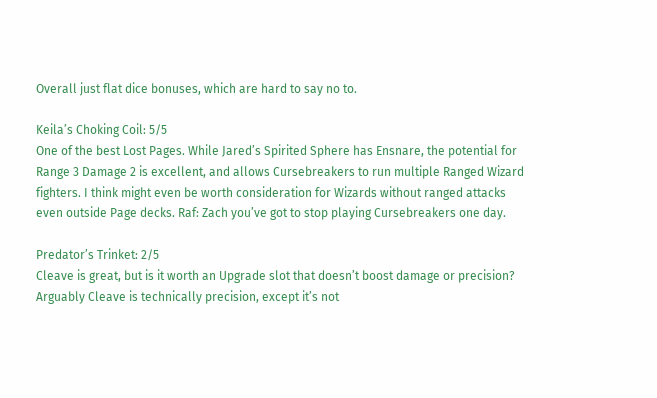Overall just flat dice bonuses, which are hard to say no to.

Keila’s Choking Coil: 5/5
One of the best Lost Pages. While Jared’s Spirited Sphere has Ensnare, the potential for Range 3 Damage 2 is excellent, and allows Cursebreakers to run multiple Ranged Wizard fighters. I think might even be worth consideration for Wizards without ranged attacks even outside Page decks. Raf: Zach you’ve got to stop playing Cursebreakers one day.

Predator’s Trinket: 2/5
Cleave is great, but is it worth an Upgrade slot that doesn’t boost damage or precision? Arguably Cleave is technically precision, except it’s not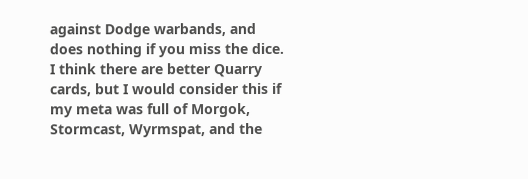against Dodge warbands, and does nothing if you miss the dice. I think there are better Quarry cards, but I would consider this if my meta was full of Morgok, Stormcast, Wyrmspat, and the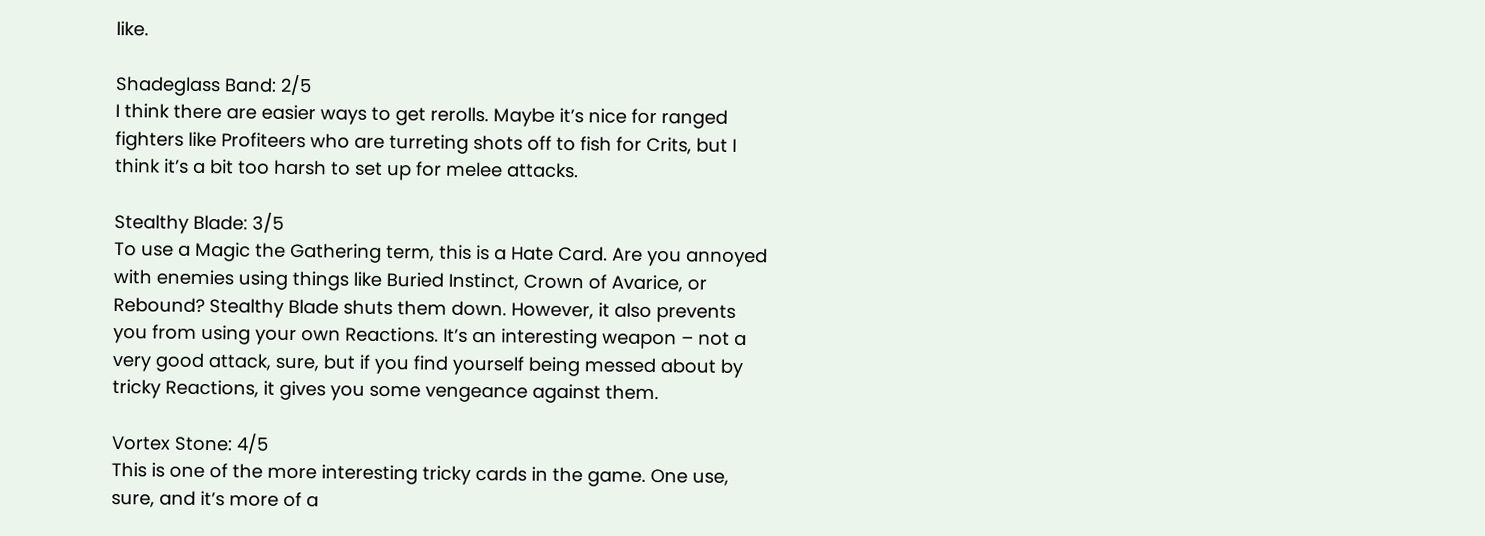like.

Shadeglass Band: 2/5
I think there are easier ways to get rerolls. Maybe it’s nice for ranged fighters like Profiteers who are turreting shots off to fish for Crits, but I think it’s a bit too harsh to set up for melee attacks.

Stealthy Blade: 3/5
To use a Magic the Gathering term, this is a Hate Card. Are you annoyed with enemies using things like Buried Instinct, Crown of Avarice, or Rebound? Stealthy Blade shuts them down. However, it also prevents you from using your own Reactions. It’s an interesting weapon – not a very good attack, sure, but if you find yourself being messed about by tricky Reactions, it gives you some vengeance against them.

Vortex Stone: 4/5
This is one of the more interesting tricky cards in the game. One use, sure, and it’s more of a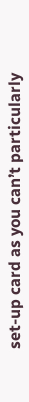set-up card as you can’t particularly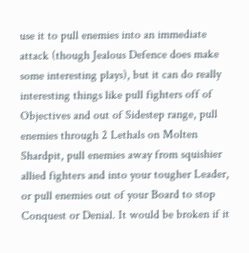use it to pull enemies into an immediate attack (though Jealous Defence does make some interesting plays), but it can do really interesting things like pull fighters off of Objectives and out of Sidestep range, pull enemies through 2 Lethals on Molten Shardpit, pull enemies away from squishier allied fighters and into your tougher Leader, or pull enemies out of your Board to stop Conquest or Denial. It would be broken if it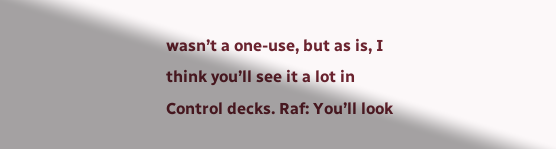wasn’t a one-use, but as is, I think you’ll see it a lot in Control decks. Raf: You’ll look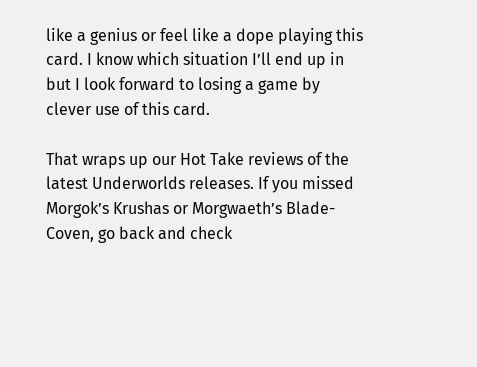like a genius or feel like a dope playing this card. I know which situation I’ll end up in but I look forward to losing a game by clever use of this card.

That wraps up our Hot Take reviews of the latest Underworlds releases. If you missed Morgok’s Krushas or Morgwaeth’s Blade-Coven, go back and check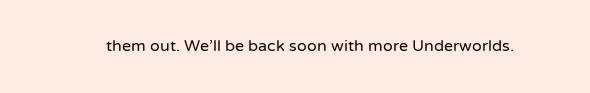them out. We’ll be back soon with more Underworlds.